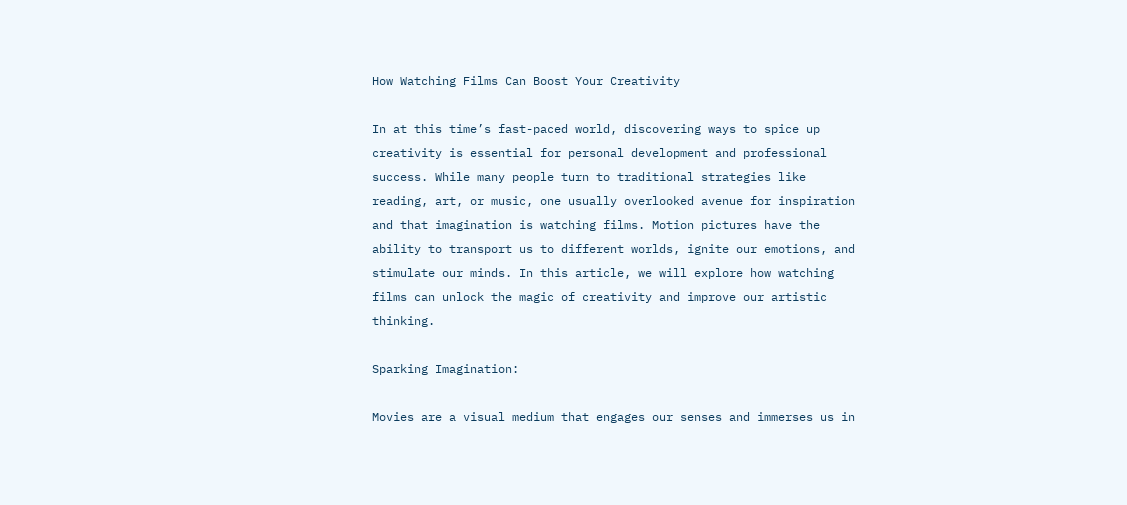How Watching Films Can Boost Your Creativity

In at this time’s fast-paced world, discovering ways to spice up creativity is essential for personal development and professional success. While many people turn to traditional strategies like reading, art, or music, one usually overlooked avenue for inspiration and that imagination is watching films. Motion pictures have the ability to transport us to different worlds, ignite our emotions, and stimulate our minds. In this article, we will explore how watching films can unlock the magic of creativity and improve our artistic thinking.

Sparking Imagination:

Movies are a visual medium that engages our senses and immerses us in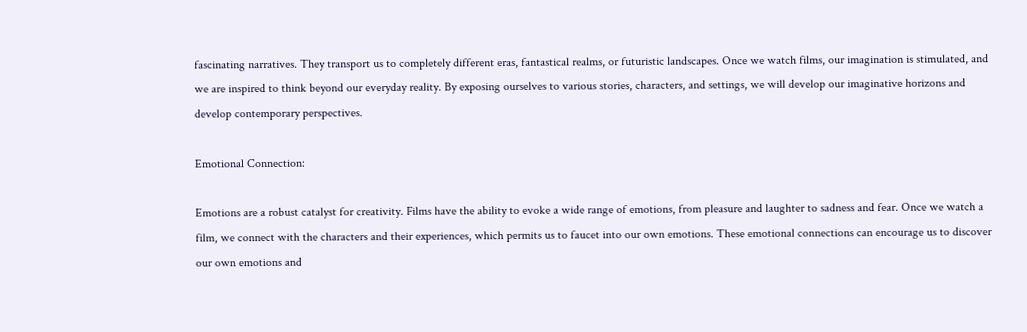fascinating narratives. They transport us to completely different eras, fantastical realms, or futuristic landscapes. Once we watch films, our imagination is stimulated, and we are inspired to think beyond our everyday reality. By exposing ourselves to various stories, characters, and settings, we will develop our imaginative horizons and develop contemporary perspectives.

Emotional Connection:

Emotions are a robust catalyst for creativity. Films have the ability to evoke a wide range of emotions, from pleasure and laughter to sadness and fear. Once we watch a film, we connect with the characters and their experiences, which permits us to faucet into our own emotions. These emotional connections can encourage us to discover our own emotions and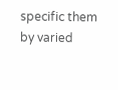specific them by varied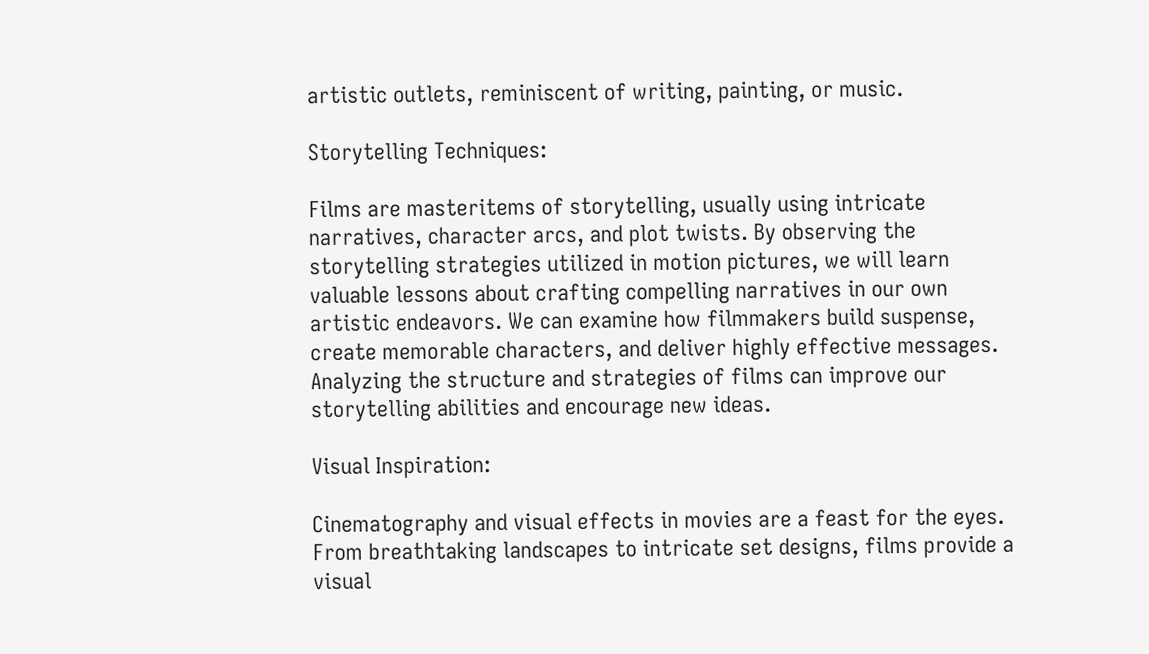artistic outlets, reminiscent of writing, painting, or music.

Storytelling Techniques:

Films are masteritems of storytelling, usually using intricate narratives, character arcs, and plot twists. By observing the storytelling strategies utilized in motion pictures, we will learn valuable lessons about crafting compelling narratives in our own artistic endeavors. We can examine how filmmakers build suspense, create memorable characters, and deliver highly effective messages. Analyzing the structure and strategies of films can improve our storytelling abilities and encourage new ideas.

Visual Inspiration:

Cinematography and visual effects in movies are a feast for the eyes. From breathtaking landscapes to intricate set designs, films provide a visual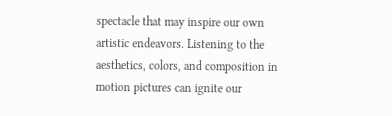spectacle that may inspire our own artistic endeavors. Listening to the aesthetics, colors, and composition in motion pictures can ignite our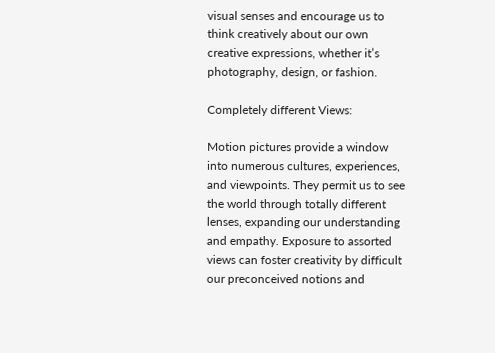visual senses and encourage us to think creatively about our own creative expressions, whether it’s photography, design, or fashion.

Completely different Views:

Motion pictures provide a window into numerous cultures, experiences, and viewpoints. They permit us to see the world through totally different lenses, expanding our understanding and empathy. Exposure to assorted views can foster creativity by difficult our preconceived notions and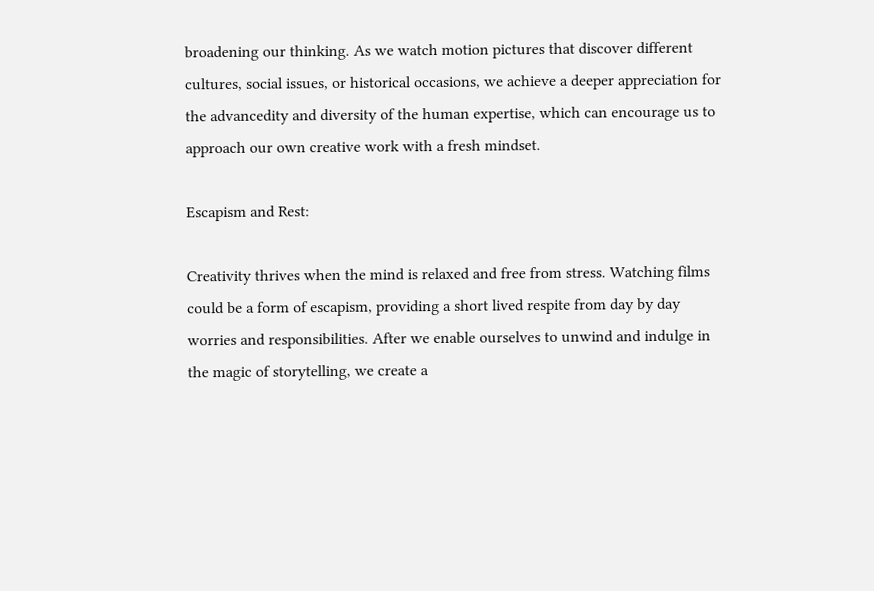broadening our thinking. As we watch motion pictures that discover different cultures, social issues, or historical occasions, we achieve a deeper appreciation for the advancedity and diversity of the human expertise, which can encourage us to approach our own creative work with a fresh mindset.

Escapism and Rest:

Creativity thrives when the mind is relaxed and free from stress. Watching films could be a form of escapism, providing a short lived respite from day by day worries and responsibilities. After we enable ourselves to unwind and indulge in the magic of storytelling, we create a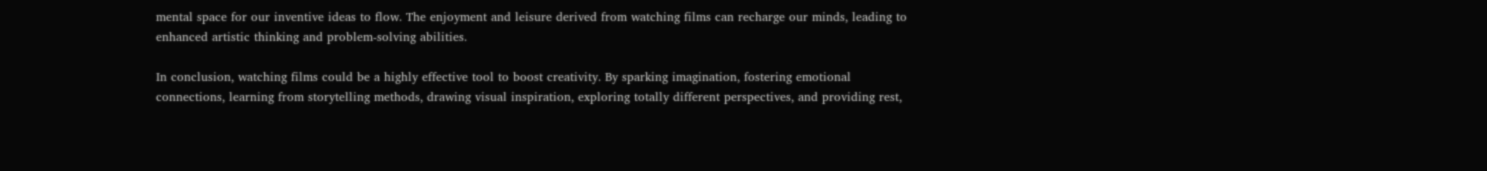mental space for our inventive ideas to flow. The enjoyment and leisure derived from watching films can recharge our minds, leading to enhanced artistic thinking and problem-solving abilities.

In conclusion, watching films could be a highly effective tool to boost creativity. By sparking imagination, fostering emotional connections, learning from storytelling methods, drawing visual inspiration, exploring totally different perspectives, and providing rest,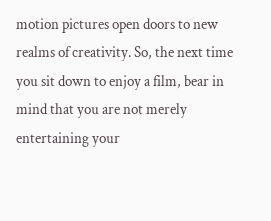motion pictures open doors to new realms of creativity. So, the next time you sit down to enjoy a film, bear in mind that you are not merely entertaining your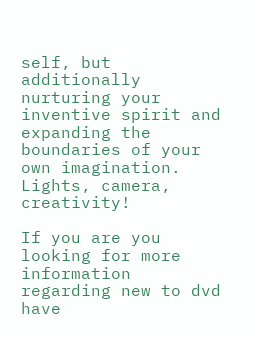self, but additionally nurturing your inventive spirit and expanding the boundaries of your own imagination. Lights, camera, creativity!

If you are you looking for more information regarding new to dvd have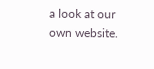a look at our own website.